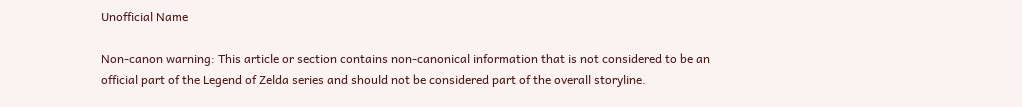Unofficial Name

Non-canon warning: This article or section contains non-canonical information that is not considered to be an official part of the Legend of Zelda series and should not be considered part of the overall storyline.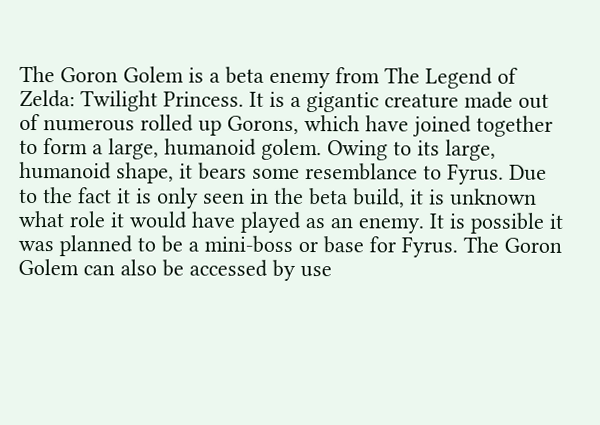The Goron Golem is a beta enemy from The Legend of Zelda: Twilight Princess. It is a gigantic creature made out of numerous rolled up Gorons, which have joined together to form a large, humanoid golem. Owing to its large, humanoid shape, it bears some resemblance to Fyrus. Due to the fact it is only seen in the beta build, it is unknown what role it would have played as an enemy. It is possible it was planned to be a mini-boss or base for Fyrus. The Goron Golem can also be accessed by use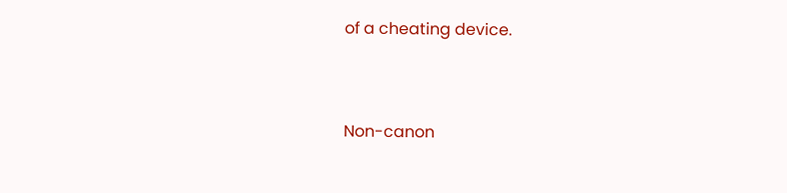of a cheating device.


Non-canon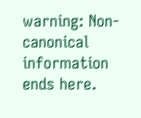warning: Non-canonical information ends here.